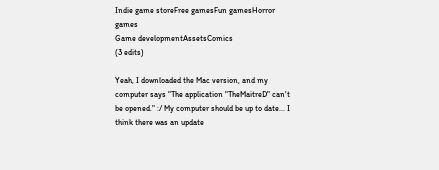Indie game storeFree gamesFun gamesHorror games
Game developmentAssetsComics
(3 edits)

Yeah, I downloaded the Mac version, and my computer says "The application "TheMaitreD" can't be opened." :/ My computer should be up to date... I think there was an update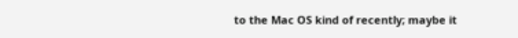to the Mac OS kind of recently; maybe it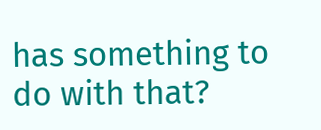has something to do with that?